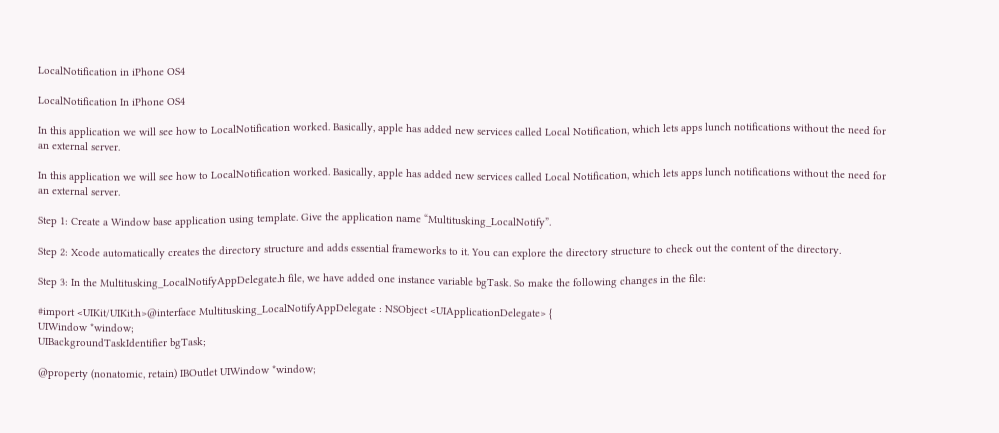LocalNotification in iPhone OS4

LocalNotification In iPhone OS4

In this application we will see how to LocalNotification worked. Basically, apple has added new services called Local Notification, which lets apps lunch notifications without the need for an external server.

In this application we will see how to LocalNotification worked. Basically, apple has added new services called Local Notification, which lets apps lunch notifications without the need for an external server.

Step 1: Create a Window base application using template. Give the application name “Multitusking_LocalNotify”.

Step 2: Xcode automatically creates the directory structure and adds essential frameworks to it. You can explore the directory structure to check out the content of the directory.

Step 3: In the Multitusking_LocalNotifyAppDelegate.h file, we have added one instance variable bgTask. So make the following changes in the file:

#import <UIKit/UIKit.h>@interface Multitusking_LocalNotifyAppDelegate : NSObject <UIApplicationDelegate> {
UIWindow *window;
UIBackgroundTaskIdentifier bgTask;

@property (nonatomic, retain) IBOutlet UIWindow *window;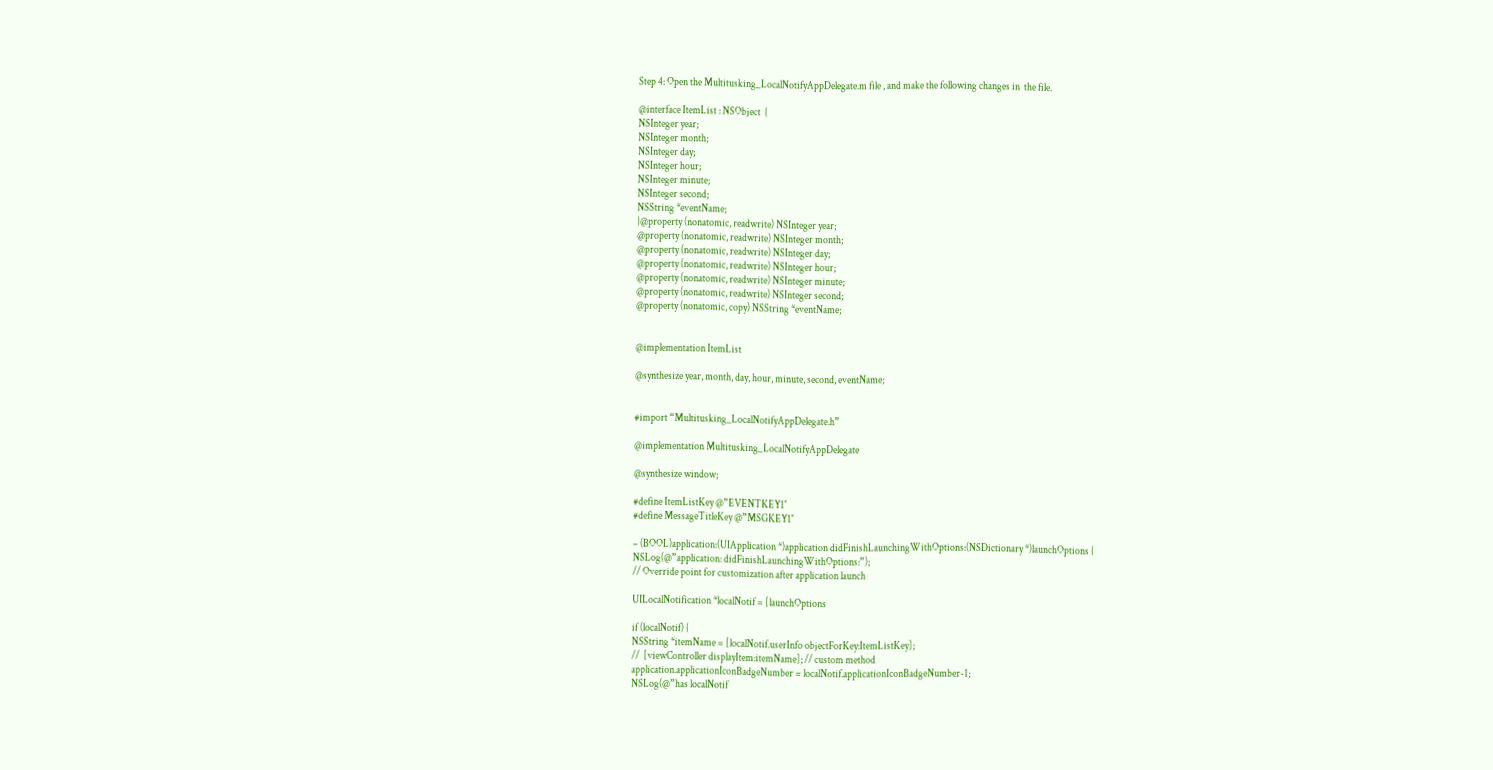Step 4: Open the Multitusking_LocalNotifyAppDelegate.m file , and make the following changes in  the file.

@interface ItemList : NSObject  {
NSInteger year;
NSInteger month;
NSInteger day;
NSInteger hour;
NSInteger minute;
NSInteger second;
NSString *eventName;
}@property (nonatomic, readwrite) NSInteger year;
@property (nonatomic, readwrite) NSInteger month;
@property (nonatomic, readwrite) NSInteger day;
@property (nonatomic, readwrite) NSInteger hour;
@property (nonatomic, readwrite) NSInteger minute;
@property (nonatomic, readwrite) NSInteger second;
@property (nonatomic, copy) NSString *eventName;


@implementation ItemList

@synthesize year, month, day, hour, minute, second, eventName;


#import “Multitusking_LocalNotifyAppDelegate.h”

@implementation Multitusking_LocalNotifyAppDelegate

@synthesize window;

#define ItemListKey @”EVENTKEY1″
#define MessageTitleKey @”MSGKEY1″

– (BOOL)application:(UIApplication *)application didFinishLaunchingWithOptions:(NSDictionary *)launchOptions {
NSLog(@”application: didFinishLaunchingWithOptions:”);
// Override point for customization after application launch

UILocalNotification *localNotif = [launchOptions

if (localNotif) {
NSString *itemName = [localNotif.userInfo objectForKey:ItemListKey];
//  [viewController displayItem:itemName]; // custom method
application.applicationIconBadgeNumber = localNotif.applicationIconBadgeNumber-1;
NSLog(@”has localNotif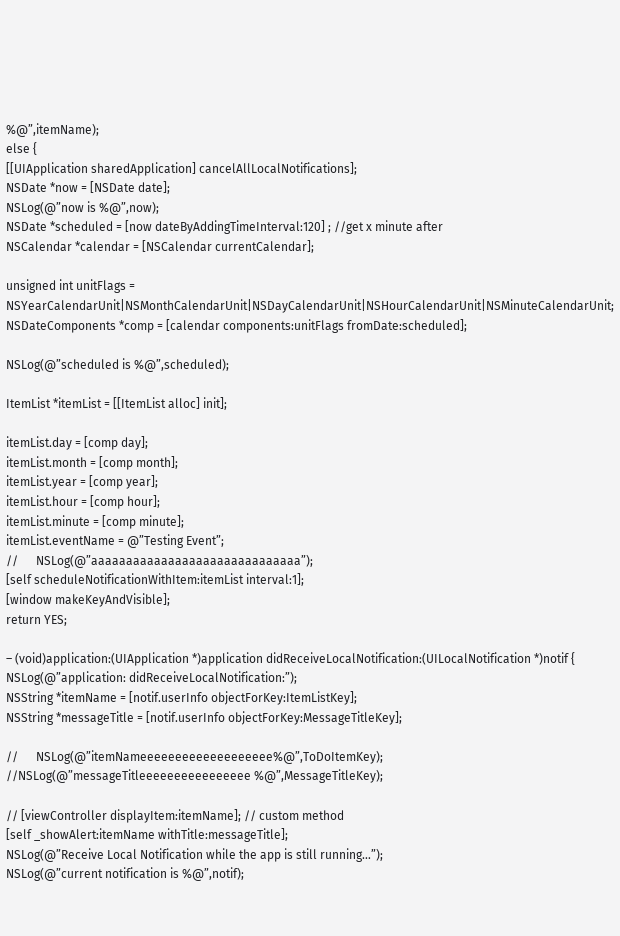%@”,itemName);
else {
[[UIApplication sharedApplication] cancelAllLocalNotifications];
NSDate *now = [NSDate date];
NSLog(@”now is %@”,now);
NSDate *scheduled = [now dateByAddingTimeInterval:120] ; //get x minute after
NSCalendar *calendar = [NSCalendar currentCalendar];

unsigned int unitFlags = NSYearCalendarUnit|NSMonthCalendarUnit|NSDayCalendarUnit|NSHourCalendarUnit|NSMinuteCalendarUnit;
NSDateComponents *comp = [calendar components:unitFlags fromDate:scheduled];

NSLog(@”scheduled is %@”,scheduled);

ItemList *itemList = [[ItemList alloc] init];

itemList.day = [comp day];
itemList.month = [comp month];
itemList.year = [comp year];
itemList.hour = [comp hour];
itemList.minute = [comp minute];
itemList.eventName = @”Testing Event”;
//      NSLog(@”aaaaaaaaaaaaaaaaaaaaaaaaaaaaaa”);
[self scheduleNotificationWithItem:itemList interval:1];
[window makeKeyAndVisible];
return YES;

– (void)application:(UIApplication *)application didReceiveLocalNotification:(UILocalNotification *)notif {
NSLog(@”application: didReceiveLocalNotification:”);
NSString *itemName = [notif.userInfo objectForKey:ItemListKey];
NSString *messageTitle = [notif.userInfo objectForKey:MessageTitleKey];

//      NSLog(@”itemNameeeeeeeeeeeeeeeeeee%@”,ToDoItemKey);
//NSLog(@”messageTitleeeeeeeeeeeeeeee %@”,MessageTitleKey);

// [viewController displayItem:itemName]; // custom method
[self _showAlert:itemName withTitle:messageTitle];
NSLog(@”Receive Local Notification while the app is still running…”);
NSLog(@”current notification is %@”,notif);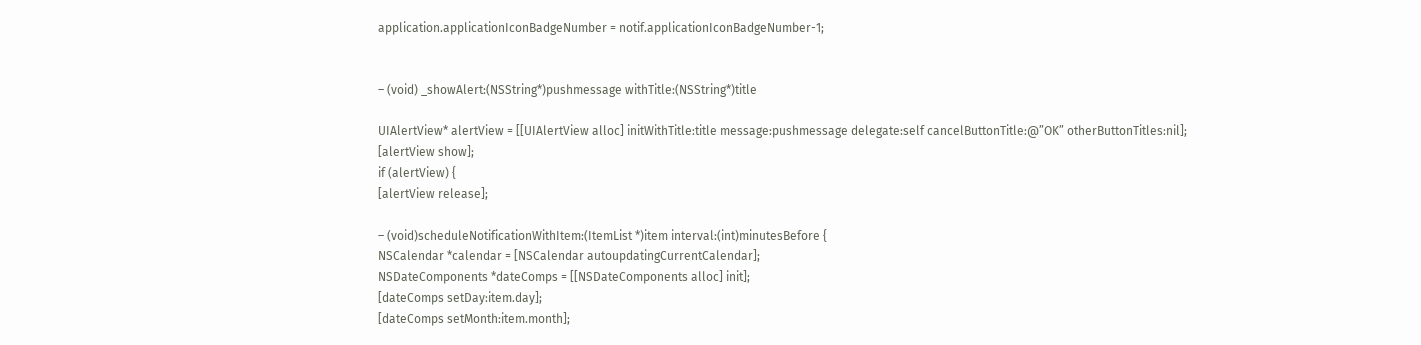application.applicationIconBadgeNumber = notif.applicationIconBadgeNumber-1;


– (void) _showAlert:(NSString*)pushmessage withTitle:(NSString*)title

UIAlertView* alertView = [[UIAlertView alloc] initWithTitle:title message:pushmessage delegate:self cancelButtonTitle:@”OK” otherButtonTitles:nil];
[alertView show];
if (alertView) {
[alertView release];

– (void)scheduleNotificationWithItem:(ItemList *)item interval:(int)minutesBefore {
NSCalendar *calendar = [NSCalendar autoupdatingCurrentCalendar];
NSDateComponents *dateComps = [[NSDateComponents alloc] init];
[dateComps setDay:item.day];
[dateComps setMonth:item.month];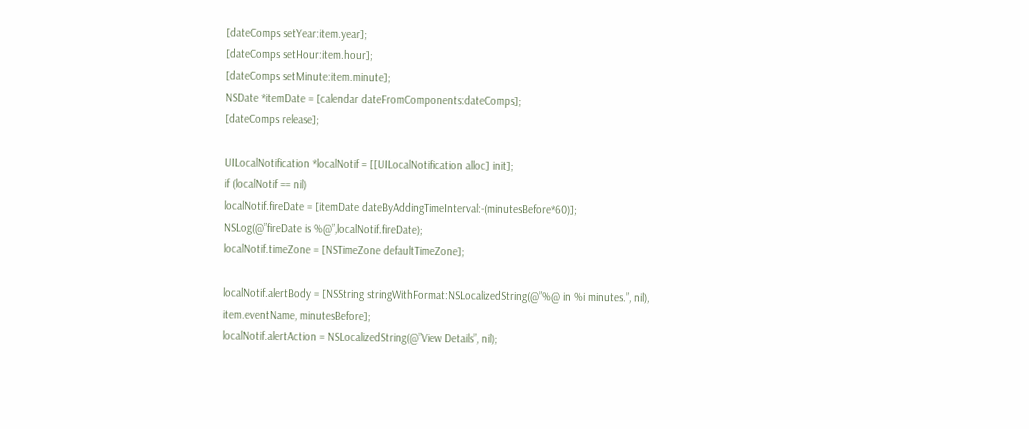[dateComps setYear:item.year];
[dateComps setHour:item.hour];
[dateComps setMinute:item.minute];
NSDate *itemDate = [calendar dateFromComponents:dateComps];
[dateComps release];

UILocalNotification *localNotif = [[UILocalNotification alloc] init];
if (localNotif == nil)
localNotif.fireDate = [itemDate dateByAddingTimeInterval:-(minutesBefore*60)];
NSLog(@”fireDate is %@”,localNotif.fireDate);
localNotif.timeZone = [NSTimeZone defaultTimeZone];

localNotif.alertBody = [NSString stringWithFormat:NSLocalizedString(@”%@ in %i minutes.”, nil),
item.eventName, minutesBefore];
localNotif.alertAction = NSLocalizedString(@”View Details”, nil);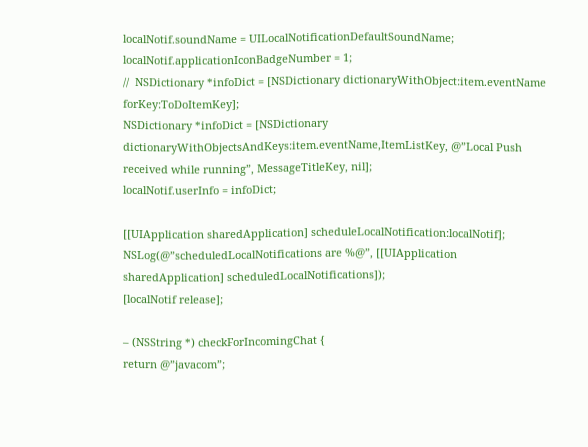localNotif.soundName = UILocalNotificationDefaultSoundName;
localNotif.applicationIconBadgeNumber = 1;
//  NSDictionary *infoDict = [NSDictionary dictionaryWithObject:item.eventName forKey:ToDoItemKey];
NSDictionary *infoDict = [NSDictionary dictionaryWithObjectsAndKeys:item.eventName,ItemListKey, @”Local Push received while running”, MessageTitleKey, nil];
localNotif.userInfo = infoDict;

[[UIApplication sharedApplication] scheduleLocalNotification:localNotif];
NSLog(@”scheduledLocalNotifications are %@”, [[UIApplication sharedApplication] scheduledLocalNotifications]);
[localNotif release];

– (NSString *) checkForIncomingChat {
return @”javacom”;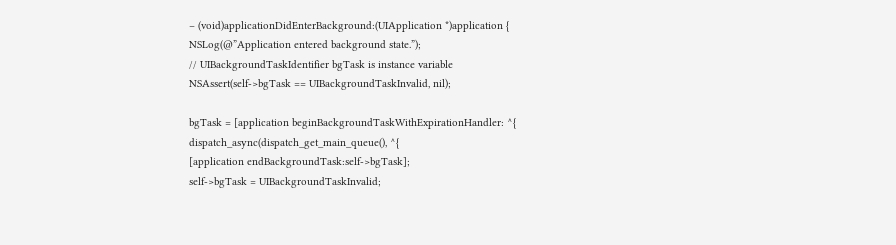– (void)applicationDidEnterBackground:(UIApplication *)application {
NSLog(@”Application entered background state.”);
// UIBackgroundTaskIdentifier bgTask is instance variable
NSAssert(self->bgTask == UIBackgroundTaskInvalid, nil);

bgTask = [application beginBackgroundTaskWithExpirationHandler: ^{
dispatch_async(dispatch_get_main_queue(), ^{
[application endBackgroundTask:self->bgTask];
self->bgTask = UIBackgroundTaskInvalid;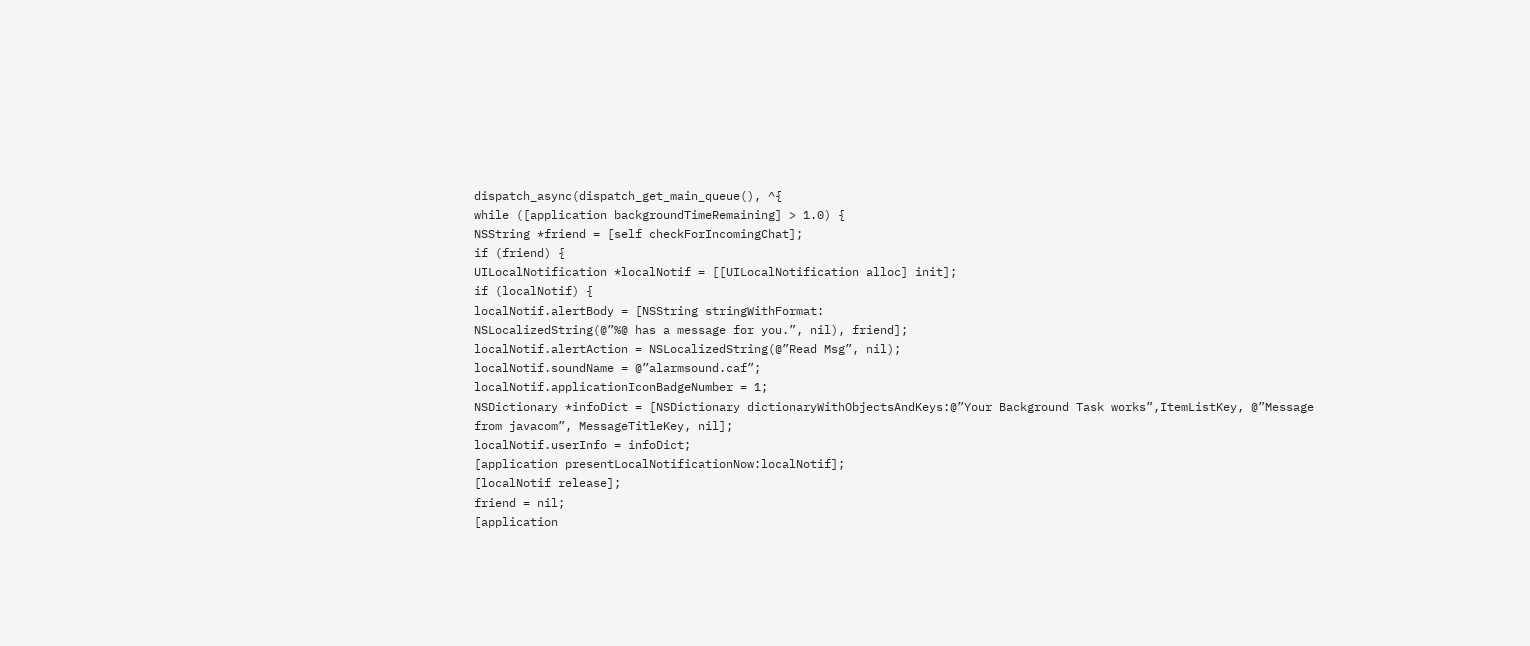dispatch_async(dispatch_get_main_queue(), ^{
while ([application backgroundTimeRemaining] > 1.0) {
NSString *friend = [self checkForIncomingChat];
if (friend) {
UILocalNotification *localNotif = [[UILocalNotification alloc] init];
if (localNotif) {
localNotif.alertBody = [NSString stringWithFormat:
NSLocalizedString(@”%@ has a message for you.”, nil), friend];
localNotif.alertAction = NSLocalizedString(@”Read Msg”, nil);
localNotif.soundName = @”alarmsound.caf”;
localNotif.applicationIconBadgeNumber = 1;
NSDictionary *infoDict = [NSDictionary dictionaryWithObjectsAndKeys:@”Your Background Task works”,ItemListKey, @”Message from javacom”, MessageTitleKey, nil];
localNotif.userInfo = infoDict;
[application presentLocalNotificationNow:localNotif];
[localNotif release];
friend = nil;
[application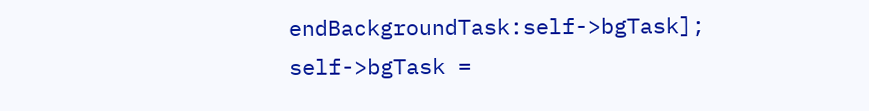endBackgroundTask:self->bgTask];
self->bgTask =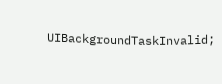UIBackgroundTaskInvalid;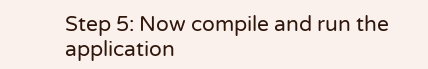Step 5: Now compile and run the application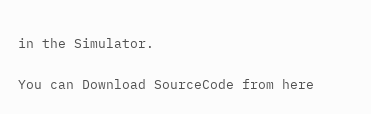in the Simulator.

You can Download SourceCode from here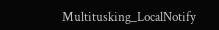Multitusking_LocalNotify